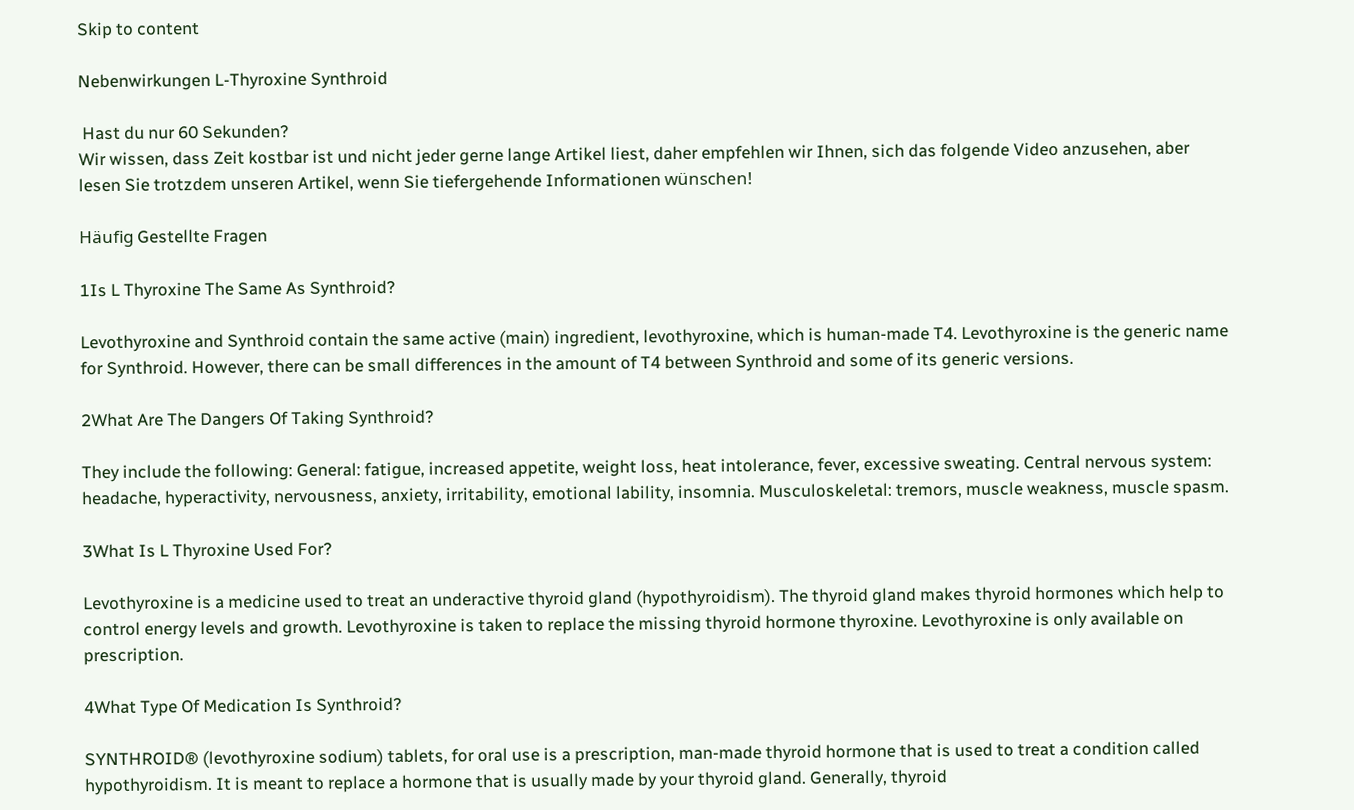Skip to content

Nebenwirkungen L-Thyroxine Synthroid

 Hast du nur 60 Sekunden?
Wir wissen, dass Zeit kostbar ist und nicht jeder gerne lange Artikel liest, daher empfehlen wir Ihnen, sich das folgende Video anzusehen, aber lesen Sie trotzdem unseren Artikel, wenn Sie tiefergehende Informationen wünschen!

Häufig Gestellte Fragen

1Is L Thyroxine The Same As Synthroid?

Levothyroxine and Synthroid contain the same active (main) ingredient, levothyroxine, which is human-made T4. Levothyroxine is the generic name for Synthroid. However, there can be small differences in the amount of T4 between Synthroid and some of its generic versions.

2What Are The Dangers Of Taking Synthroid?

They include the following: General: fatigue, increased appetite, weight loss, heat intolerance, fever, excessive sweating. Central nervous system: headache, hyperactivity, nervousness, anxiety, irritability, emotional lability, insomnia. Musculoskeletal: tremors, muscle weakness, muscle spasm.

3What Is L Thyroxine Used For?

Levothyroxine is a medicine used to treat an underactive thyroid gland (hypothyroidism). The thyroid gland makes thyroid hormones which help to control energy levels and growth. Levothyroxine is taken to replace the missing thyroid hormone thyroxine. Levothyroxine is only available on prescription.

4What Type Of Medication Is Synthroid?

SYNTHROID® (levothyroxine sodium) tablets, for oral use is a prescription, man-made thyroid hormone that is used to treat a condition called hypothyroidism. It is meant to replace a hormone that is usually made by your thyroid gland. Generally, thyroid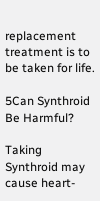replacement treatment is to be taken for life.

5Can Synthroid Be Harmful?

Taking Synthroid may cause heart-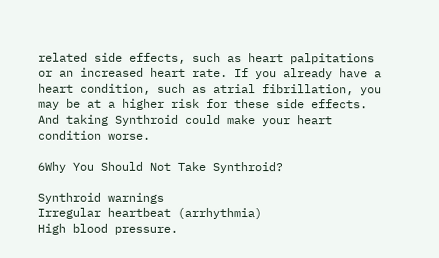related side effects, such as heart palpitations or an increased heart rate. If you already have a heart condition, such as atrial fibrillation, you may be at a higher risk for these side effects. And taking Synthroid could make your heart condition worse.

6Why You Should Not Take Synthroid?

Synthroid warnings
Irregular heartbeat (arrhythmia)
High blood pressure.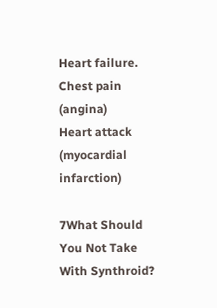Heart failure.
Chest pain (angina)
Heart attack (myocardial infarction)

7What Should You Not Take With Synthroid?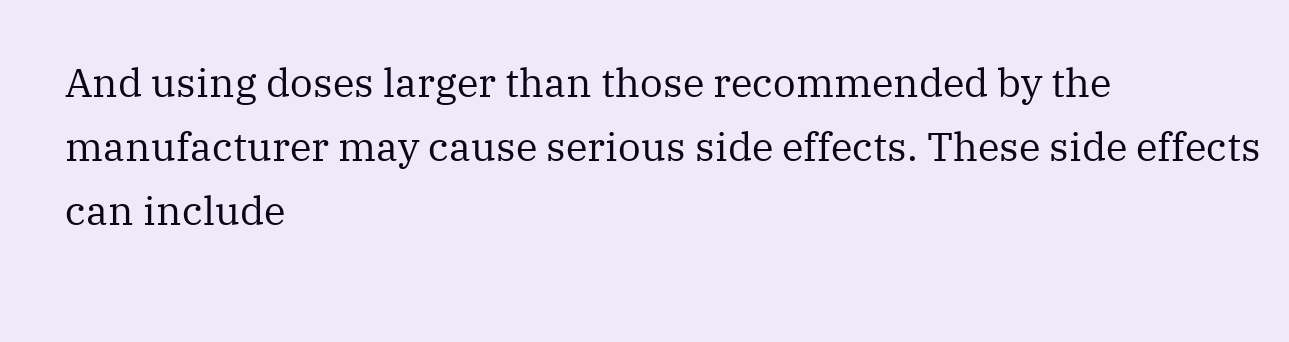And using doses larger than those recommended by the manufacturer may cause serious side effects. These side effects can include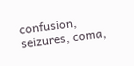confusion, seizures, coma,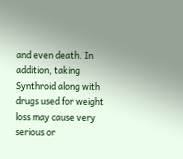and even death. In addition, taking Synthroid along with drugs used for weight loss may cause very serious or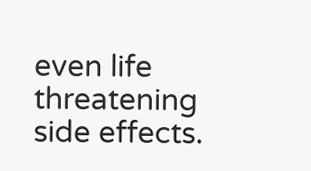even life threatening side effects.